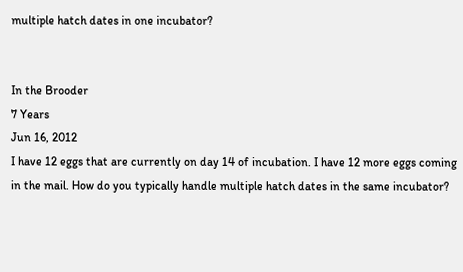multiple hatch dates in one incubator?


In the Brooder
7 Years
Jun 16, 2012
I have 12 eggs that are currently on day 14 of incubation. I have 12 more eggs coming in the mail. How do you typically handle multiple hatch dates in the same incubator?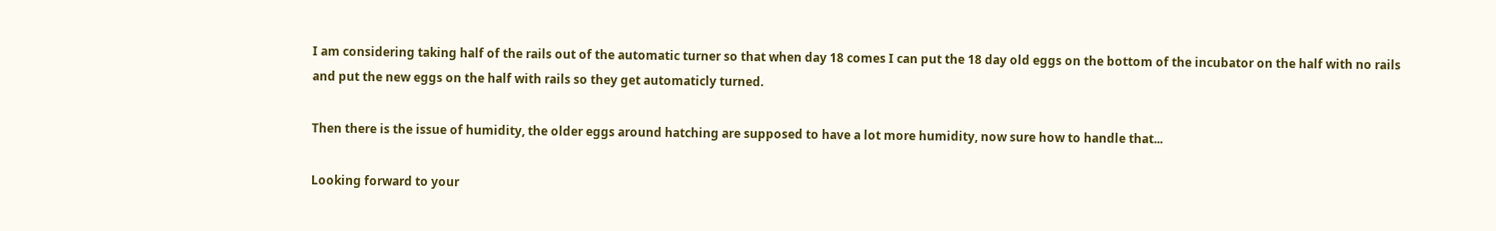I am considering taking half of the rails out of the automatic turner so that when day 18 comes I can put the 18 day old eggs on the bottom of the incubator on the half with no rails and put the new eggs on the half with rails so they get automaticly turned.

Then there is the issue of humidity, the older eggs around hatching are supposed to have a lot more humidity, now sure how to handle that...

Looking forward to your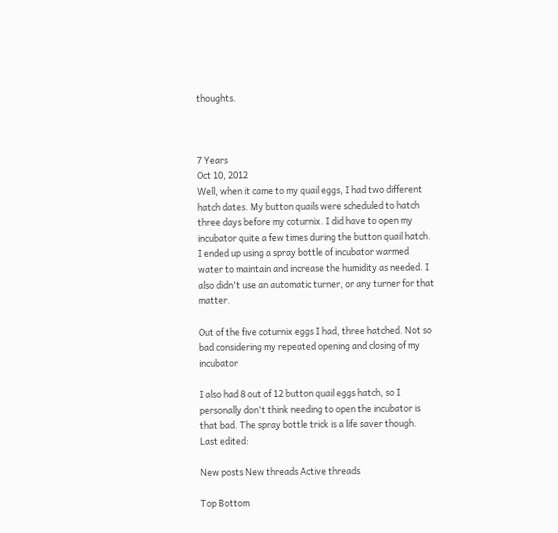thoughts.



7 Years
Oct 10, 2012
Well, when it came to my quail eggs, I had two different hatch dates. My button quails were scheduled to hatch three days before my coturnix. I did have to open my incubator quite a few times during the button quail hatch. I ended up using a spray bottle of incubator warmed water to maintain and increase the humidity as needed. I also didn't use an automatic turner, or any turner for that matter.

Out of the five coturnix eggs I had, three hatched. Not so bad considering my repeated opening and closing of my incubator

I also had 8 out of 12 button quail eggs hatch, so I personally don't think needing to open the incubator is that bad. The spray bottle trick is a life saver though.
Last edited:

New posts New threads Active threads

Top Bottom